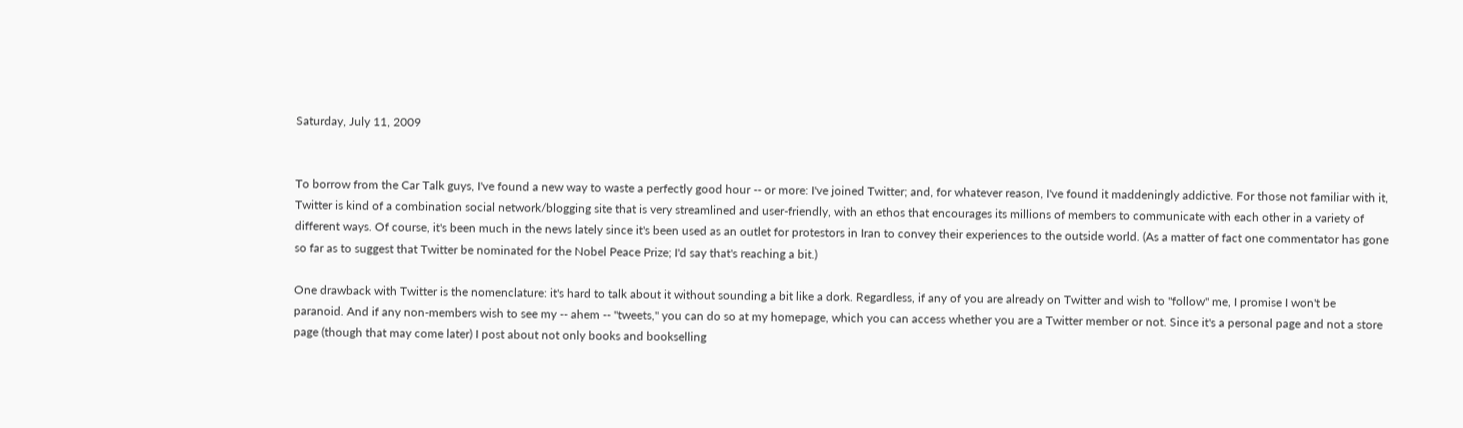Saturday, July 11, 2009


To borrow from the Car Talk guys, I've found a new way to waste a perfectly good hour -- or more: I've joined Twitter; and, for whatever reason, I've found it maddeningly addictive. For those not familiar with it, Twitter is kind of a combination social network/blogging site that is very streamlined and user-friendly, with an ethos that encourages its millions of members to communicate with each other in a variety of different ways. Of course, it's been much in the news lately since it's been used as an outlet for protestors in Iran to convey their experiences to the outside world. (As a matter of fact one commentator has gone so far as to suggest that Twitter be nominated for the Nobel Peace Prize; I'd say that's reaching a bit.)

One drawback with Twitter is the nomenclature: it's hard to talk about it without sounding a bit like a dork. Regardless, if any of you are already on Twitter and wish to "follow" me, I promise I won't be paranoid. And if any non-members wish to see my -- ahem -- "tweets," you can do so at my homepage, which you can access whether you are a Twitter member or not. Since it's a personal page and not a store page (though that may come later) I post about not only books and bookselling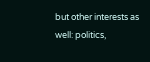but other interests as well: politics,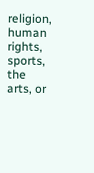religion, human rights, sports, the arts, or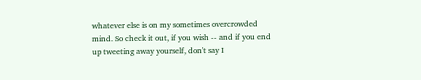whatever else is on my sometimes overcrowded mind. So check it out, if you wish -- and if you end up tweeting away yourself, don't say I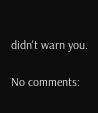didn't warn you.

No comments: